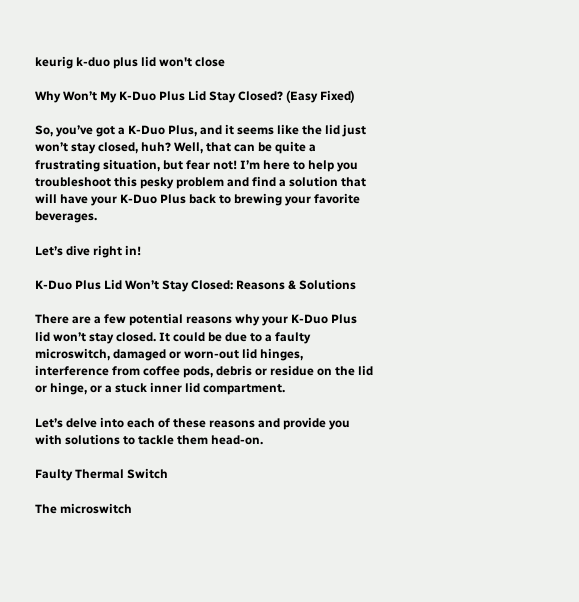keurig k-duo plus lid won't close

Why Won’t My K-Duo Plus Lid Stay Closed? (Easy Fixed)

So, you’ve got a K-Duo Plus, and it seems like the lid just won’t stay closed, huh? Well, that can be quite a frustrating situation, but fear not! I’m here to help you troubleshoot this pesky problem and find a solution that will have your K-Duo Plus back to brewing your favorite beverages.

Let’s dive right in!

K-Duo Plus Lid Won’t Stay Closed: Reasons & Solutions

There are a few potential reasons why your K-Duo Plus lid won’t stay closed. It could be due to a faulty microswitch, damaged or worn-out lid hinges, interference from coffee pods, debris or residue on the lid or hinge, or a stuck inner lid compartment.

Let’s delve into each of these reasons and provide you with solutions to tackle them head-on.

Faulty Thermal Switch

The microswitch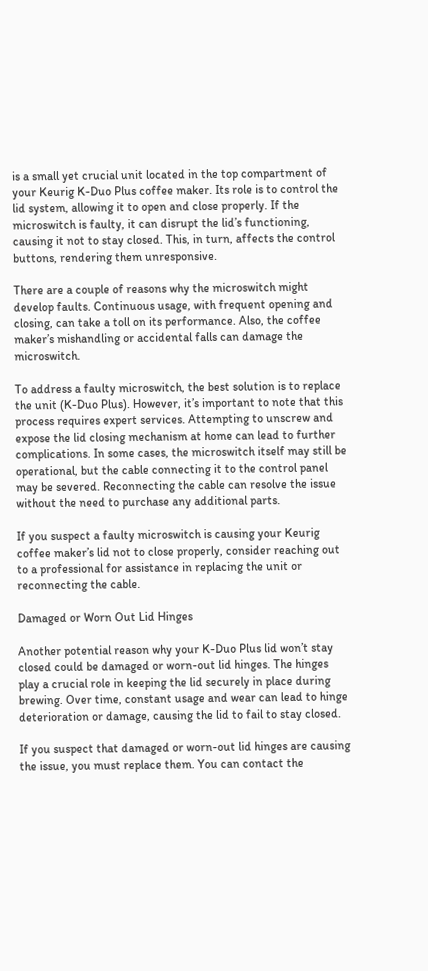is a small yet crucial unit located in the top compartment of your Keurig K-Duo Plus coffee maker. Its role is to control the lid system, allowing it to open and close properly. If the microswitch is faulty, it can disrupt the lid’s functioning, causing it not to stay closed. This, in turn, affects the control buttons, rendering them unresponsive.

There are a couple of reasons why the microswitch might develop faults. Continuous usage, with frequent opening and closing, can take a toll on its performance. Also, the coffee maker’s mishandling or accidental falls can damage the microswitch.

To address a faulty microswitch, the best solution is to replace the unit (K-Duo Plus). However, it’s important to note that this process requires expert services. Attempting to unscrew and expose the lid closing mechanism at home can lead to further complications. In some cases, the microswitch itself may still be operational, but the cable connecting it to the control panel may be severed. Reconnecting the cable can resolve the issue without the need to purchase any additional parts.

If you suspect a faulty microswitch is causing your Keurig coffee maker’s lid not to close properly, consider reaching out to a professional for assistance in replacing the unit or reconnecting the cable.

Damaged or Worn Out Lid Hinges

Another potential reason why your K-Duo Plus lid won’t stay closed could be damaged or worn-out lid hinges. The hinges play a crucial role in keeping the lid securely in place during brewing. Over time, constant usage and wear can lead to hinge deterioration or damage, causing the lid to fail to stay closed.

If you suspect that damaged or worn-out lid hinges are causing the issue, you must replace them. You can contact the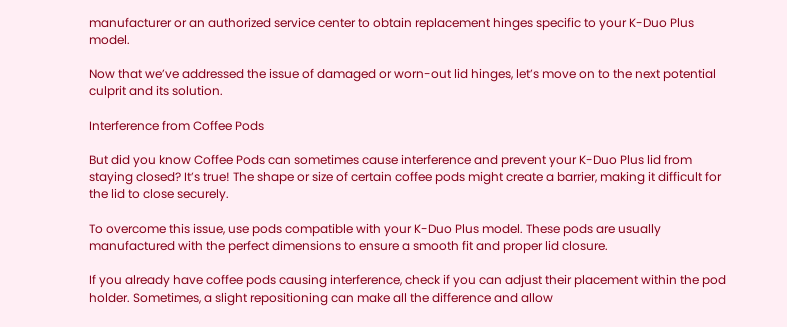manufacturer or an authorized service center to obtain replacement hinges specific to your K-Duo Plus model.

Now that we’ve addressed the issue of damaged or worn-out lid hinges, let’s move on to the next potential culprit and its solution.

Interference from Coffee Pods

But did you know Coffee Pods can sometimes cause interference and prevent your K-Duo Plus lid from staying closed? It’s true! The shape or size of certain coffee pods might create a barrier, making it difficult for the lid to close securely.

To overcome this issue, use pods compatible with your K-Duo Plus model. These pods are usually manufactured with the perfect dimensions to ensure a smooth fit and proper lid closure.

If you already have coffee pods causing interference, check if you can adjust their placement within the pod holder. Sometimes, a slight repositioning can make all the difference and allow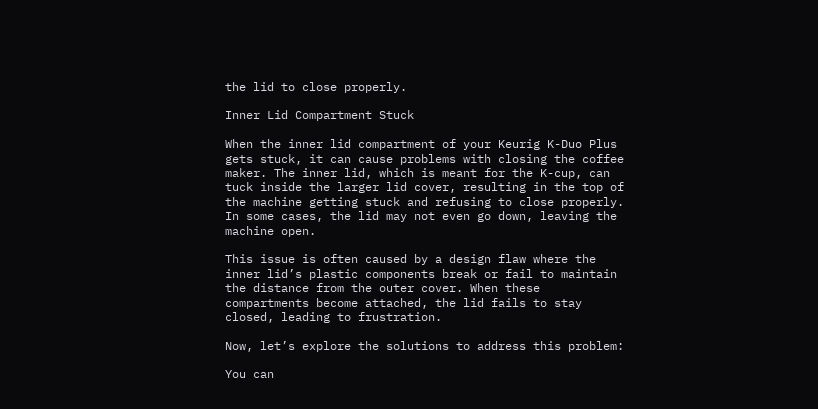the lid to close properly.

Inner Lid Compartment Stuck

When the inner lid compartment of your Keurig K-Duo Plus gets stuck, it can cause problems with closing the coffee maker. The inner lid, which is meant for the K-cup, can tuck inside the larger lid cover, resulting in the top of the machine getting stuck and refusing to close properly. In some cases, the lid may not even go down, leaving the machine open.

This issue is often caused by a design flaw where the inner lid’s plastic components break or fail to maintain the distance from the outer cover. When these compartments become attached, the lid fails to stay closed, leading to frustration.

Now, let’s explore the solutions to address this problem:

You can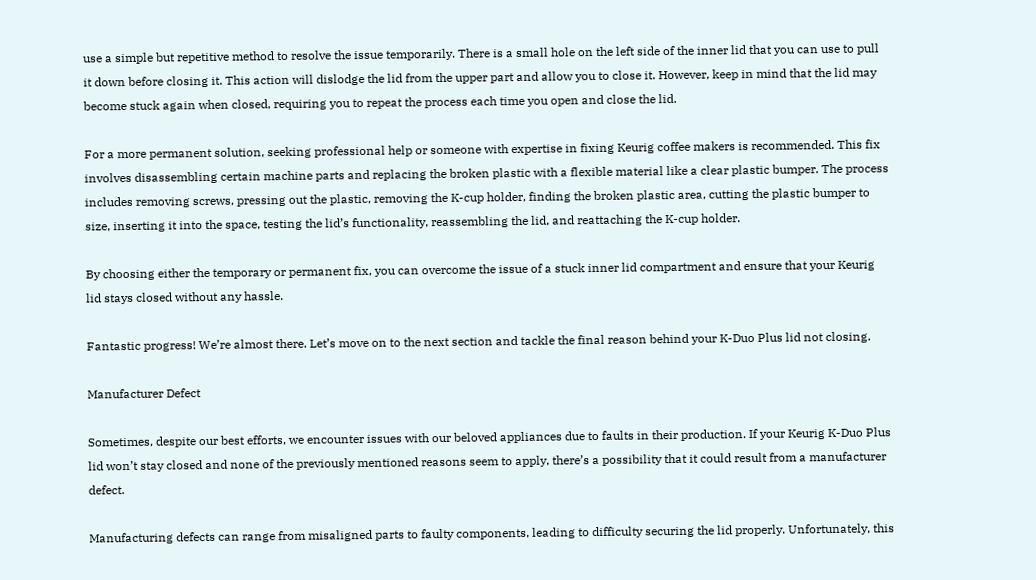use a simple but repetitive method to resolve the issue temporarily. There is a small hole on the left side of the inner lid that you can use to pull it down before closing it. This action will dislodge the lid from the upper part and allow you to close it. However, keep in mind that the lid may become stuck again when closed, requiring you to repeat the process each time you open and close the lid.

For a more permanent solution, seeking professional help or someone with expertise in fixing Keurig coffee makers is recommended. This fix involves disassembling certain machine parts and replacing the broken plastic with a flexible material like a clear plastic bumper. The process includes removing screws, pressing out the plastic, removing the K-cup holder, finding the broken plastic area, cutting the plastic bumper to size, inserting it into the space, testing the lid’s functionality, reassembling the lid, and reattaching the K-cup holder.

By choosing either the temporary or permanent fix, you can overcome the issue of a stuck inner lid compartment and ensure that your Keurig lid stays closed without any hassle.

Fantastic progress! We’re almost there. Let’s move on to the next section and tackle the final reason behind your K-Duo Plus lid not closing.

Manufacturer Defect

Sometimes, despite our best efforts, we encounter issues with our beloved appliances due to faults in their production. If your Keurig K-Duo Plus lid won’t stay closed and none of the previously mentioned reasons seem to apply, there’s a possibility that it could result from a manufacturer defect.

Manufacturing defects can range from misaligned parts to faulty components, leading to difficulty securing the lid properly. Unfortunately, this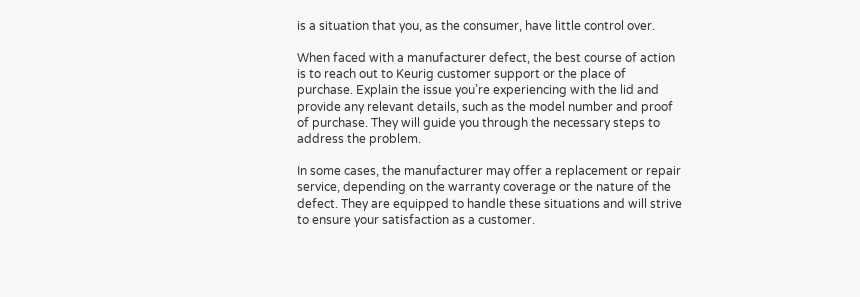is a situation that you, as the consumer, have little control over.

When faced with a manufacturer defect, the best course of action is to reach out to Keurig customer support or the place of purchase. Explain the issue you’re experiencing with the lid and provide any relevant details, such as the model number and proof of purchase. They will guide you through the necessary steps to address the problem.

In some cases, the manufacturer may offer a replacement or repair service, depending on the warranty coverage or the nature of the defect. They are equipped to handle these situations and will strive to ensure your satisfaction as a customer.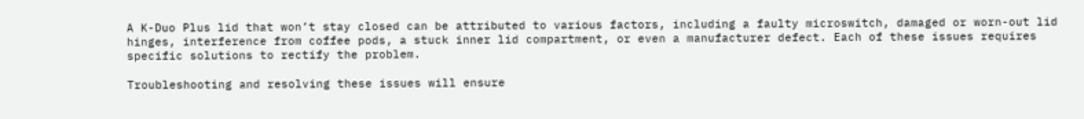A K-Duo Plus lid that won’t stay closed can be attributed to various factors, including a faulty microswitch, damaged or worn-out lid hinges, interference from coffee pods, a stuck inner lid compartment, or even a manufacturer defect. Each of these issues requires specific solutions to rectify the problem.

Troubleshooting and resolving these issues will ensure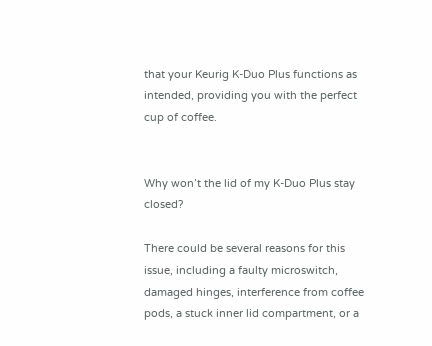that your Keurig K-Duo Plus functions as intended, providing you with the perfect cup of coffee.


Why won’t the lid of my K-Duo Plus stay closed?

There could be several reasons for this issue, including a faulty microswitch, damaged hinges, interference from coffee pods, a stuck inner lid compartment, or a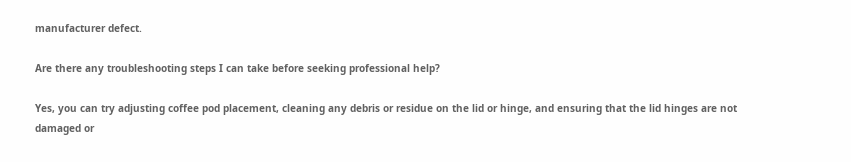manufacturer defect.

Are there any troubleshooting steps I can take before seeking professional help?

Yes, you can try adjusting coffee pod placement, cleaning any debris or residue on the lid or hinge, and ensuring that the lid hinges are not damaged or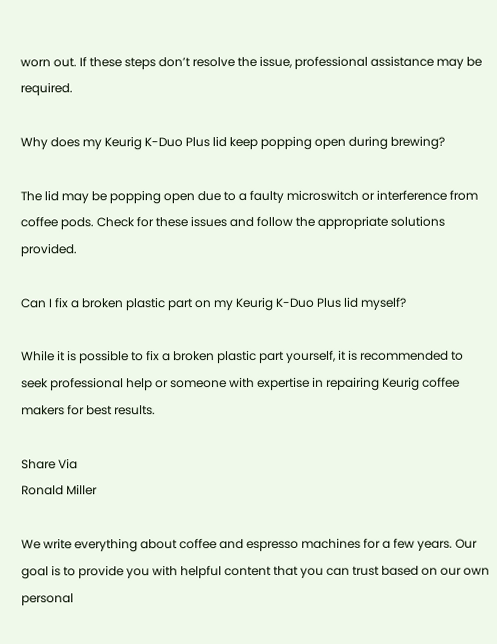worn out. If these steps don’t resolve the issue, professional assistance may be required.

Why does my Keurig K-Duo Plus lid keep popping open during brewing?

The lid may be popping open due to a faulty microswitch or interference from coffee pods. Check for these issues and follow the appropriate solutions provided.

Can I fix a broken plastic part on my Keurig K-Duo Plus lid myself?

While it is possible to fix a broken plastic part yourself, it is recommended to seek professional help or someone with expertise in repairing Keurig coffee makers for best results.

Share Via
Ronald Miller

We write everything about coffee and espresso machines for a few years. Our goal is to provide you with helpful content that you can trust based on our own personal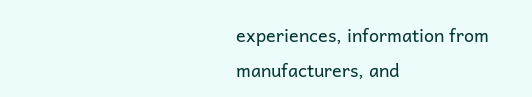experiences, information from manufacturers, and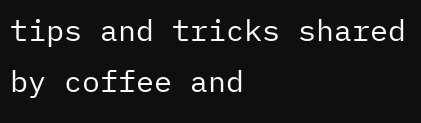tips and tricks shared by coffee and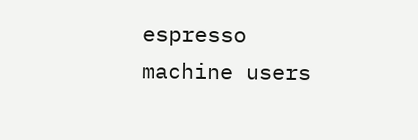espresso machine users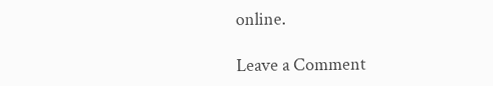online.

Leave a Comment